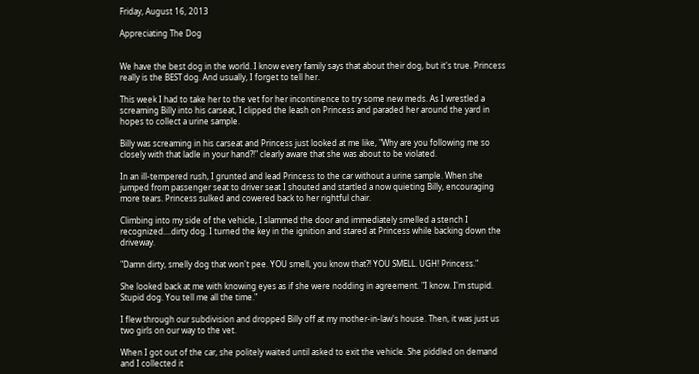Friday, August 16, 2013

Appreciating The Dog


We have the best dog in the world. I know every family says that about their dog, but it's true. Princess really is the BEST dog. And usually, I forget to tell her.

This week I had to take her to the vet for her incontinence to try some new meds. As I wrestled a screaming Billy into his carseat, I clipped the leash on Princess and paraded her around the yard in hopes to collect a urine sample.

Billy was screaming in his carseat and Princess just looked at me like, "Why are you following me so closely with that ladle in your hand?!" clearly aware that she was about to be violated.

In an ill-tempered rush, I grunted and lead Princess to the car without a urine sample. When she jumped from passenger seat to driver seat I shouted and startled a now quieting Billy, encouraging more tears. Princess sulked and cowered back to her rightful chair.

Climbing into my side of the vehicle, I slammed the door and immediately smelled a stench I recognized....dirty dog. I turned the key in the ignition and stared at Princess while backing down the driveway.

"Damn dirty, smelly dog that won't pee. YOU smell, you know that?! YOU SMELL. UGH! Princess."

She looked back at me with knowing eyes as if she were nodding in agreement. "I know. I'm stupid. Stupid dog. You tell me all the time."

I flew through our subdivision and dropped Billy off at my mother-in-law's house. Then, it was just us two girls on our way to the vet.

When I got out of the car, she politely waited until asked to exit the vehicle. She piddled on demand and I collected it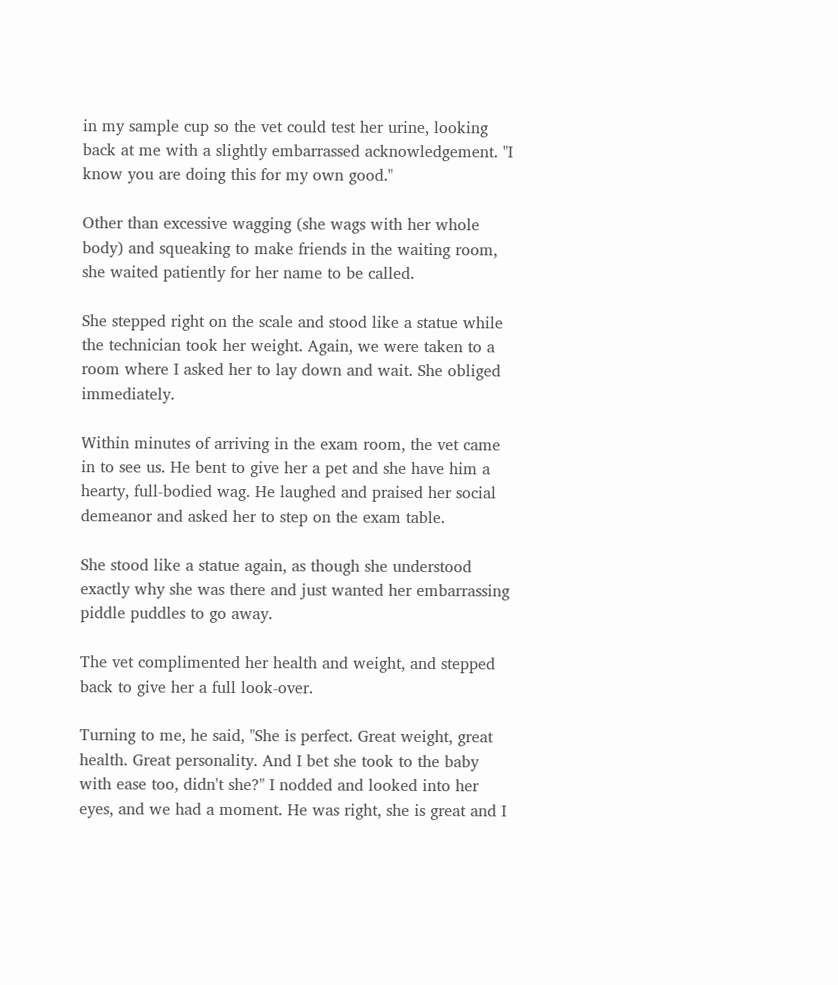in my sample cup so the vet could test her urine, looking back at me with a slightly embarrassed acknowledgement. "I know you are doing this for my own good."

Other than excessive wagging (she wags with her whole body) and squeaking to make friends in the waiting room, she waited patiently for her name to be called.

She stepped right on the scale and stood like a statue while the technician took her weight. Again, we were taken to a room where I asked her to lay down and wait. She obliged immediately.

Within minutes of arriving in the exam room, the vet came in to see us. He bent to give her a pet and she have him a hearty, full-bodied wag. He laughed and praised her social demeanor and asked her to step on the exam table.

She stood like a statue again, as though she understood exactly why she was there and just wanted her embarrassing piddle puddles to go away.

The vet complimented her health and weight, and stepped back to give her a full look-over.

Turning to me, he said, "She is perfect. Great weight, great health. Great personality. And I bet she took to the baby with ease too, didn't she?" I nodded and looked into her eyes, and we had a moment. He was right, she is great and I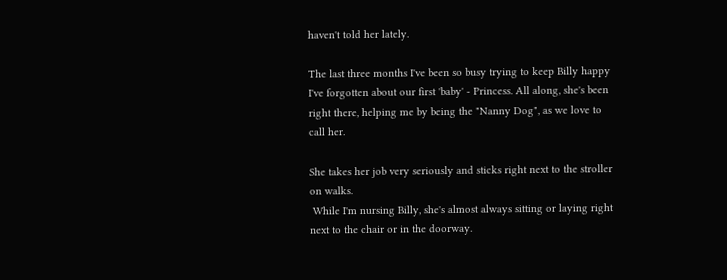haven't told her lately.

The last three months I've been so busy trying to keep Billy happy I've forgotten about our first 'baby' - Princess. All along, she's been right there, helping me by being the "Nanny Dog", as we love to call her.

She takes her job very seriously and sticks right next to the stroller on walks.
 While I'm nursing Billy, she's almost always sitting or laying right next to the chair or in the doorway.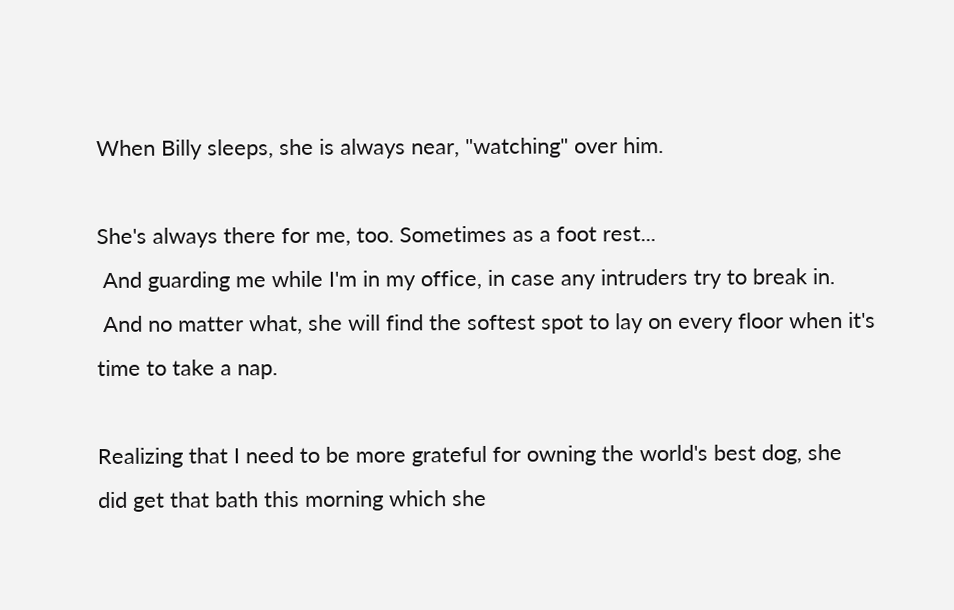When Billy sleeps, she is always near, "watching" over him.

She's always there for me, too. Sometimes as a foot rest...
 And guarding me while I'm in my office, in case any intruders try to break in.
 And no matter what, she will find the softest spot to lay on every floor when it's time to take a nap.

Realizing that I need to be more grateful for owning the world's best dog, she did get that bath this morning which she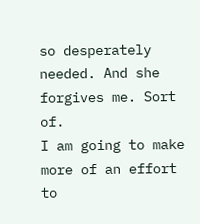so desperately needed. And she forgives me. Sort of.
I am going to make more of an effort to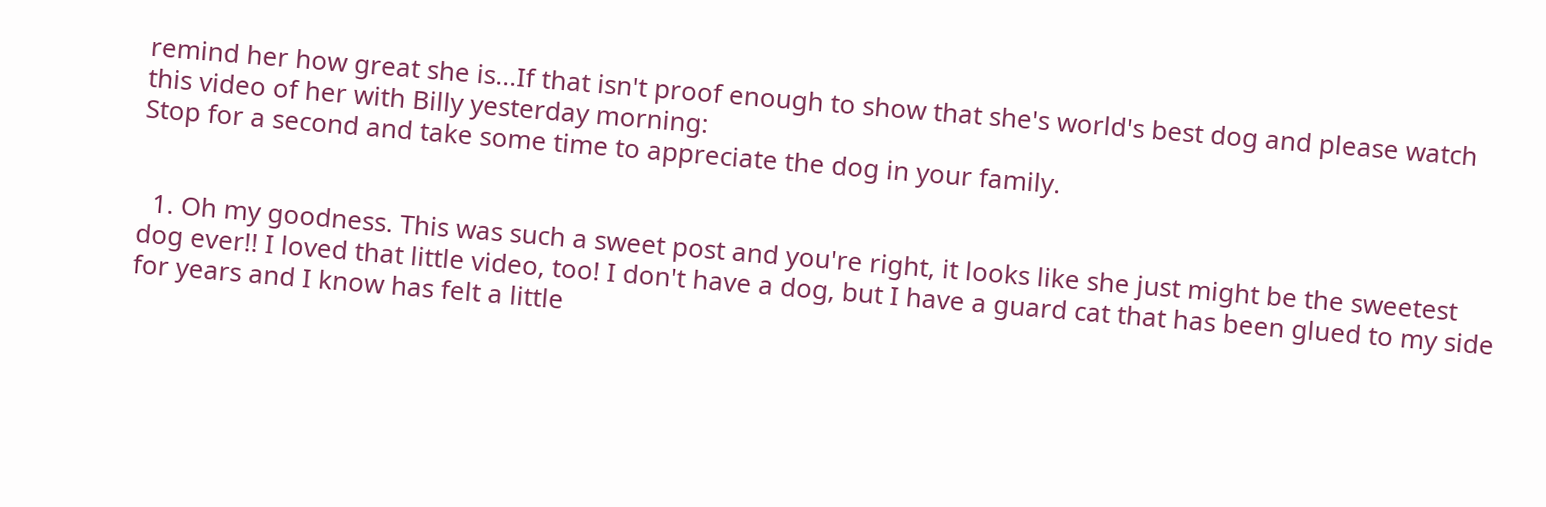remind her how great she is...If that isn't proof enough to show that she's world's best dog and please watch this video of her with Billy yesterday morning:
Stop for a second and take some time to appreciate the dog in your family.


  1. Oh my goodness. This was such a sweet post and you're right, it looks like she just might be the sweetest dog ever!! I loved that little video, too! I don't have a dog, but I have a guard cat that has been glued to my side for years and I know has felt a little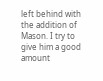left behind with the addition of Mason. I try to give him a good amount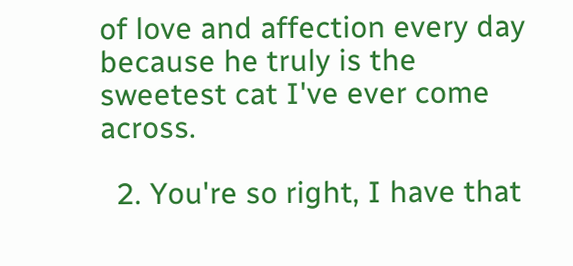of love and affection every day because he truly is the sweetest cat I've ever come across.

  2. You're so right, I have that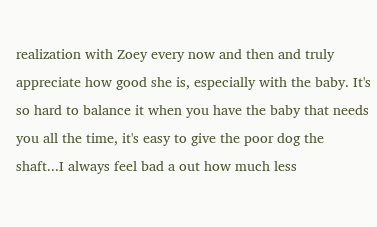realization with Zoey every now and then and truly appreciate how good she is, especially with the baby. It's so hard to balance it when you have the baby that needs you all the time, it's easy to give the poor dog the shaft...I always feel bad a out how much less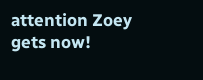attention Zoey gets now!